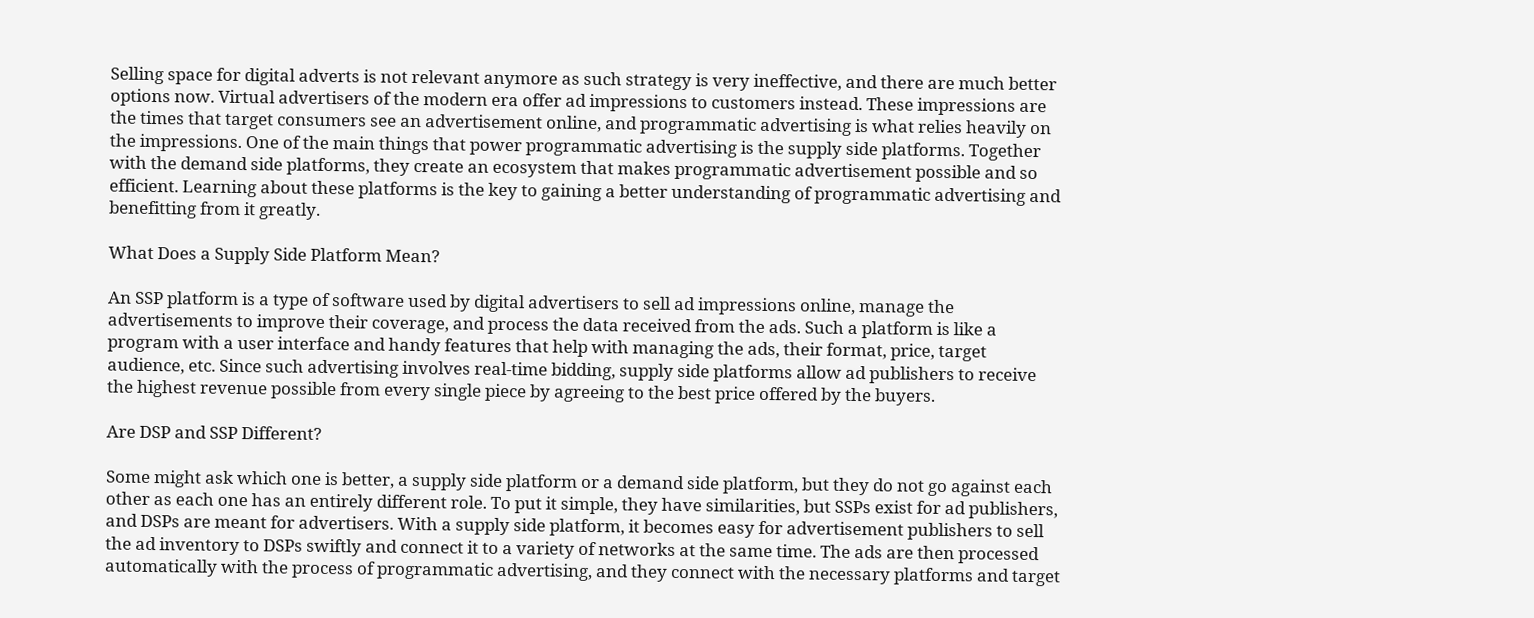Selling space for digital adverts is not relevant anymore as such strategy is very ineffective, and there are much better options now. Virtual advertisers of the modern era offer ad impressions to customers instead. These impressions are the times that target consumers see an advertisement online, and programmatic advertising is what relies heavily on the impressions. One of the main things that power programmatic advertising is the supply side platforms. Together with the demand side platforms, they create an ecosystem that makes programmatic advertisement possible and so efficient. Learning about these platforms is the key to gaining a better understanding of programmatic advertising and benefitting from it greatly.

What Does a Supply Side Platform Mean?

An SSP platform is a type of software used by digital advertisers to sell ad impressions online, manage the advertisements to improve their coverage, and process the data received from the ads. Such a platform is like a program with a user interface and handy features that help with managing the ads, their format, price, target audience, etc. Since such advertising involves real-time bidding, supply side platforms allow ad publishers to receive the highest revenue possible from every single piece by agreeing to the best price offered by the buyers.

Are DSP and SSP Different?

Some might ask which one is better, a supply side platform or a demand side platform, but they do not go against each other as each one has an entirely different role. To put it simple, they have similarities, but SSPs exist for ad publishers, and DSPs are meant for advertisers. With a supply side platform, it becomes easy for advertisement publishers to sell the ad inventory to DSPs swiftly and connect it to a variety of networks at the same time. The ads are then processed automatically with the process of programmatic advertising, and they connect with the necessary platforms and target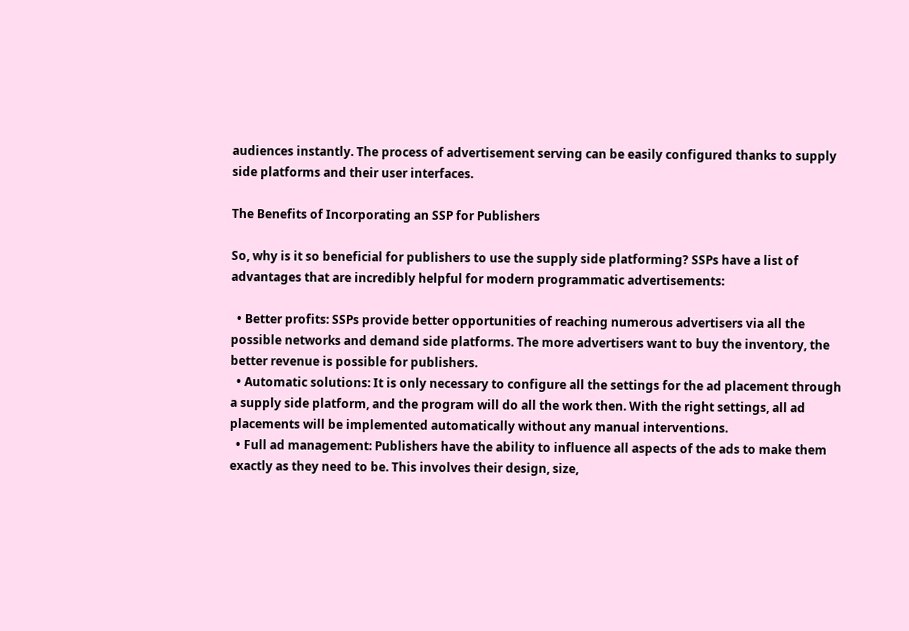audiences instantly. The process of advertisement serving can be easily configured thanks to supply side platforms and their user interfaces.

The Benefits of Incorporating an SSP for Publishers

So, why is it so beneficial for publishers to use the supply side platforming? SSPs have a list of advantages that are incredibly helpful for modern programmatic advertisements:

  • Better profits: SSPs provide better opportunities of reaching numerous advertisers via all the possible networks and demand side platforms. The more advertisers want to buy the inventory, the better revenue is possible for publishers.
  • Automatic solutions: It is only necessary to configure all the settings for the ad placement through a supply side platform, and the program will do all the work then. With the right settings, all ad placements will be implemented automatically without any manual interventions.
  • Full ad management: Publishers have the ability to influence all aspects of the ads to make them exactly as they need to be. This involves their design, size,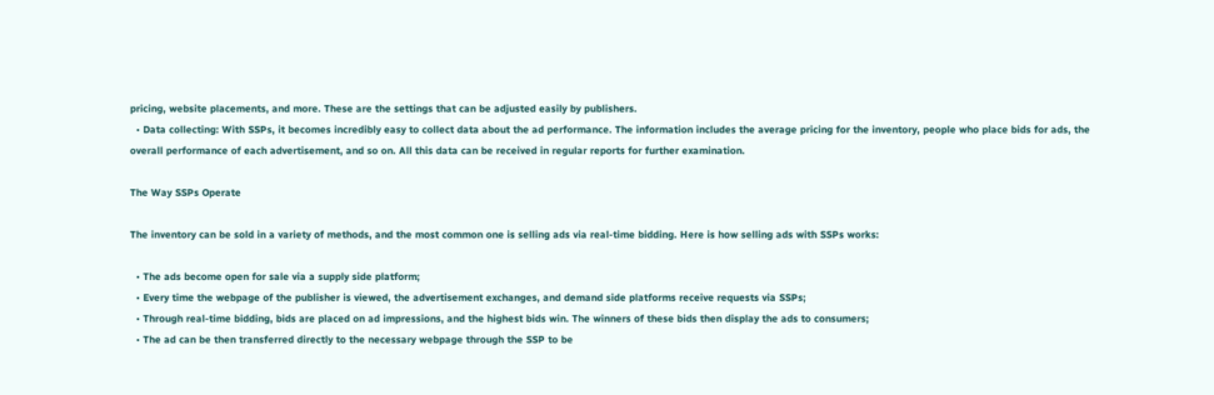pricing, website placements, and more. These are the settings that can be adjusted easily by publishers.
  • Data collecting: With SSPs, it becomes incredibly easy to collect data about the ad performance. The information includes the average pricing for the inventory, people who place bids for ads, the overall performance of each advertisement, and so on. All this data can be received in regular reports for further examination.

The Way SSPs Operate

The inventory can be sold in a variety of methods, and the most common one is selling ads via real-time bidding. Here is how selling ads with SSPs works:

  • The ads become open for sale via a supply side platform;
  • Every time the webpage of the publisher is viewed, the advertisement exchanges, and demand side platforms receive requests via SSPs;
  • Through real-time bidding, bids are placed on ad impressions, and the highest bids win. The winners of these bids then display the ads to consumers;
  • The ad can be then transferred directly to the necessary webpage through the SSP to be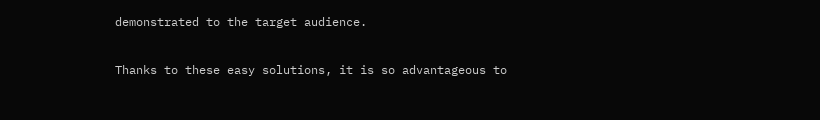demonstrated to the target audience.

Thanks to these easy solutions, it is so advantageous to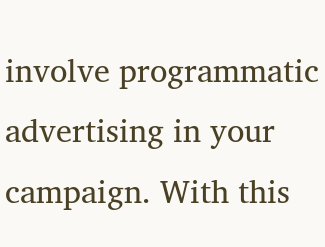involve programmatic advertising in your campaign. With this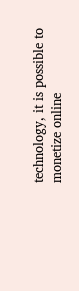technology, it is possible to monetize online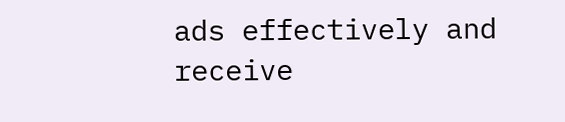ads effectively and receive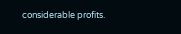considerable profits.